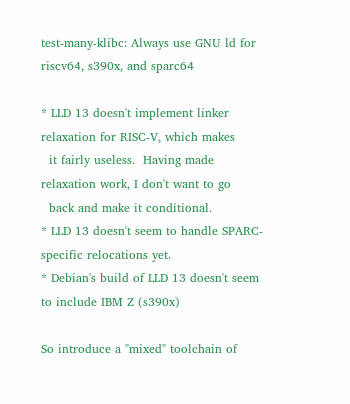test-many-klibc: Always use GNU ld for riscv64, s390x, and sparc64

* LLD 13 doesn't implement linker relaxation for RISC-V, which makes
  it fairly useless.  Having made relaxation work, I don't want to go
  back and make it conditional.
* LLD 13 doesn't seem to handle SPARC-specific relocations yet.
* Debian's build of LLD 13 doesn't seem to include IBM Z (s390x)

So introduce a "mixed" toolchain of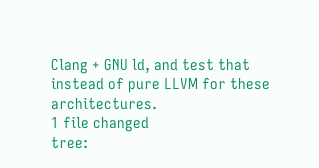Clang + GNU ld, and test that
instead of pure LLVM for these architectures.
1 file changed
tree: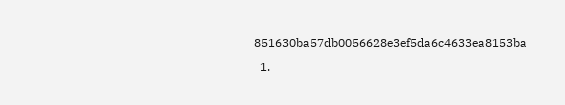851630ba57db0056628e3ef5da6c4633ea8153ba
  1.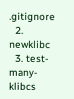.gitignore
  2. newklibc
  3. test-many-klibcs